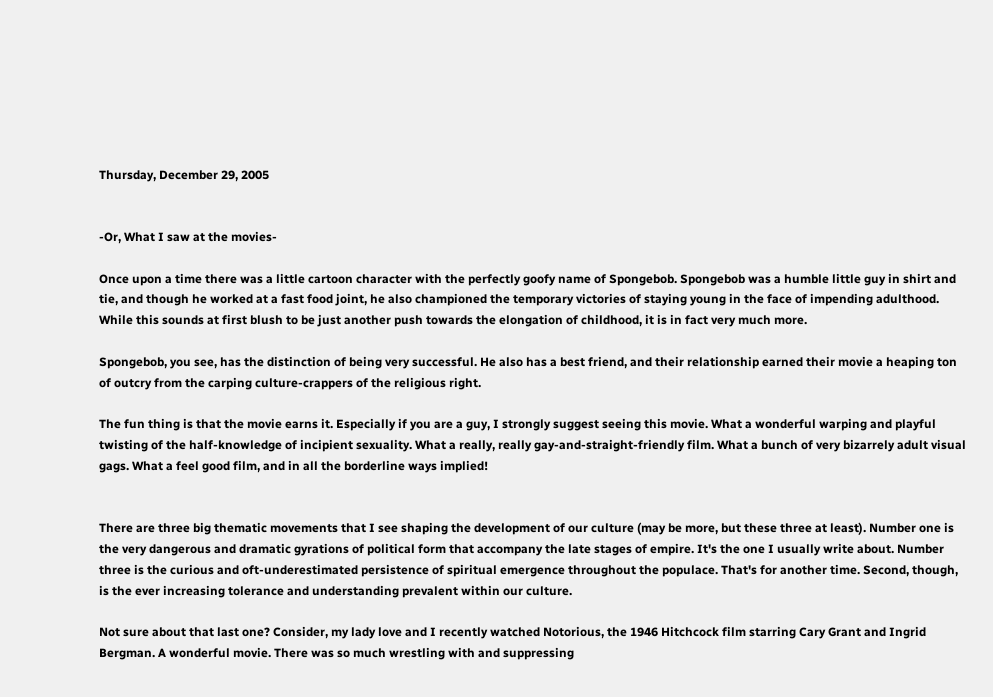Thursday, December 29, 2005


-Or, What I saw at the movies-

Once upon a time there was a little cartoon character with the perfectly goofy name of Spongebob. Spongebob was a humble little guy in shirt and tie, and though he worked at a fast food joint, he also championed the temporary victories of staying young in the face of impending adulthood. While this sounds at first blush to be just another push towards the elongation of childhood, it is in fact very much more.

Spongebob, you see, has the distinction of being very successful. He also has a best friend, and their relationship earned their movie a heaping ton of outcry from the carping culture-crappers of the religious right.

The fun thing is that the movie earns it. Especially if you are a guy, I strongly suggest seeing this movie. What a wonderful warping and playful twisting of the half-knowledge of incipient sexuality. What a really, really gay-and-straight-friendly film. What a bunch of very bizarrely adult visual gags. What a feel good film, and in all the borderline ways implied!


There are three big thematic movements that I see shaping the development of our culture (may be more, but these three at least). Number one is the very dangerous and dramatic gyrations of political form that accompany the late stages of empire. It's the one I usually write about. Number three is the curious and oft-underestimated persistence of spiritual emergence throughout the populace. That's for another time. Second, though, is the ever increasing tolerance and understanding prevalent within our culture.

Not sure about that last one? Consider, my lady love and I recently watched Notorious, the 1946 Hitchcock film starring Cary Grant and Ingrid Bergman. A wonderful movie. There was so much wrestling with and suppressing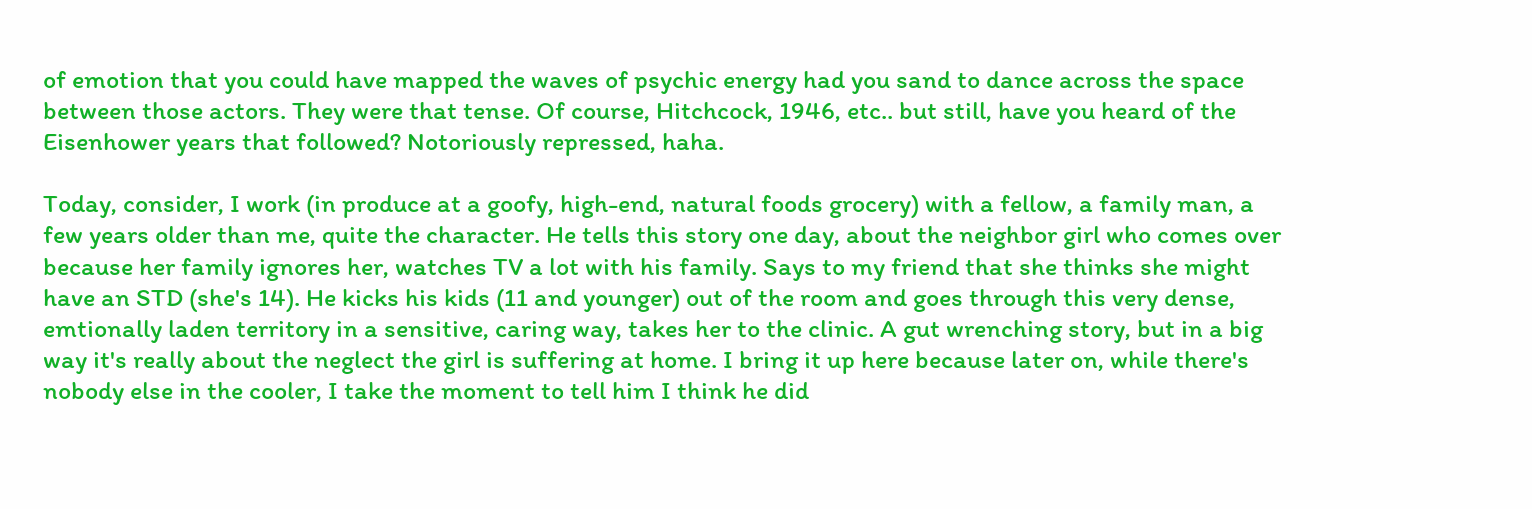of emotion that you could have mapped the waves of psychic energy had you sand to dance across the space between those actors. They were that tense. Of course, Hitchcock, 1946, etc.. but still, have you heard of the Eisenhower years that followed? Notoriously repressed, haha.

Today, consider, I work (in produce at a goofy, high-end, natural foods grocery) with a fellow, a family man, a few years older than me, quite the character. He tells this story one day, about the neighbor girl who comes over because her family ignores her, watches TV a lot with his family. Says to my friend that she thinks she might have an STD (she's 14). He kicks his kids (11 and younger) out of the room and goes through this very dense, emtionally laden territory in a sensitive, caring way, takes her to the clinic. A gut wrenching story, but in a big way it's really about the neglect the girl is suffering at home. I bring it up here because later on, while there's nobody else in the cooler, I take the moment to tell him I think he did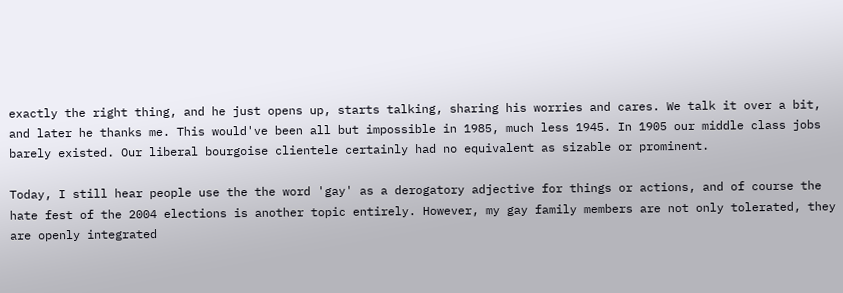exactly the right thing, and he just opens up, starts talking, sharing his worries and cares. We talk it over a bit, and later he thanks me. This would've been all but impossible in 1985, much less 1945. In 1905 our middle class jobs barely existed. Our liberal bourgoise clientele certainly had no equivalent as sizable or prominent.

Today, I still hear people use the the word 'gay' as a derogatory adjective for things or actions, and of course the hate fest of the 2004 elections is another topic entirely. However, my gay family members are not only tolerated, they are openly integrated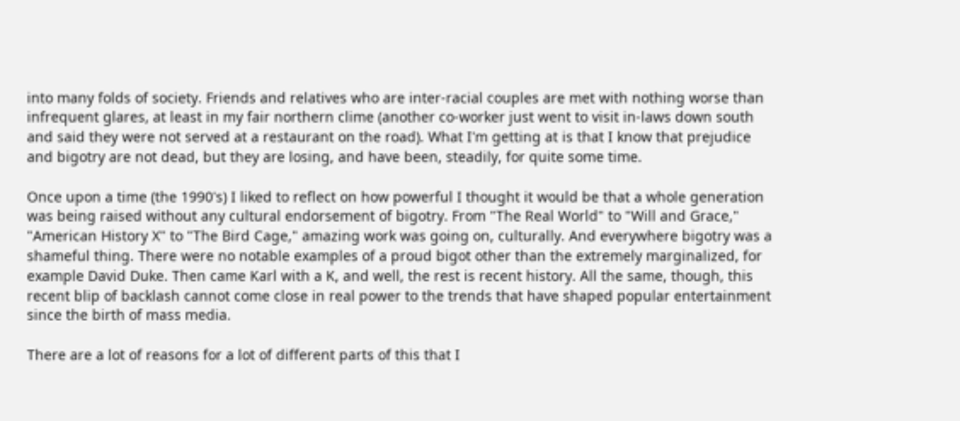into many folds of society. Friends and relatives who are inter-racial couples are met with nothing worse than infrequent glares, at least in my fair northern clime (another co-worker just went to visit in-laws down south and said they were not served at a restaurant on the road). What I'm getting at is that I know that prejudice and bigotry are not dead, but they are losing, and have been, steadily, for quite some time.

Once upon a time (the 1990's) I liked to reflect on how powerful I thought it would be that a whole generation was being raised without any cultural endorsement of bigotry. From "The Real World" to "Will and Grace," "American History X" to "The Bird Cage," amazing work was going on, culturally. And everywhere bigotry was a shameful thing. There were no notable examples of a proud bigot other than the extremely marginalized, for example David Duke. Then came Karl with a K, and well, the rest is recent history. All the same, though, this recent blip of backlash cannot come close in real power to the trends that have shaped popular entertainment since the birth of mass media.

There are a lot of reasons for a lot of different parts of this that I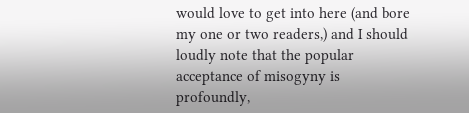would love to get into here (and bore my one or two readers,) and I should loudly note that the popular acceptance of misogyny is profoundly,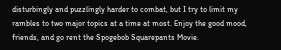disturbingly and puzzlingly harder to combat, but I try to limit my rambles to two major topics at a time at most. Enjoy the good mood, friends, and go rent the Spogebob Squarepants Movie.